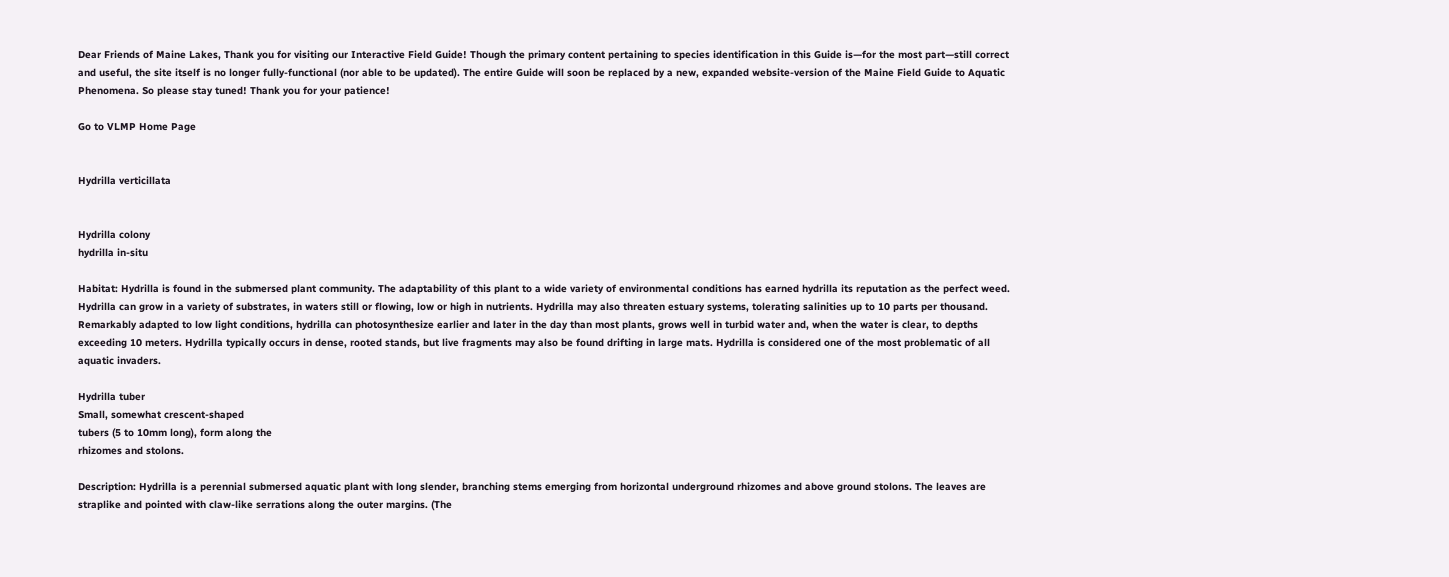Dear Friends of Maine Lakes, Thank you for visiting our Interactive Field Guide! Though the primary content pertaining to species identification in this Guide is—for the most part—still correct and useful, the site itself is no longer fully-functional (nor able to be updated). The entire Guide will soon be replaced by a new, expanded website-version of the Maine Field Guide to Aquatic Phenomena. So please stay tuned! Thank you for your patience!

Go to VLMP Home Page


Hydrilla verticillata


Hydrilla colony
hydrilla in-situ

Habitat: Hydrilla is found in the submersed plant community. The adaptability of this plant to a wide variety of environmental conditions has earned hydrilla its reputation as the perfect weed. Hydrilla can grow in a variety of substrates, in waters still or flowing, low or high in nutrients. Hydrilla may also threaten estuary systems, tolerating salinities up to 10 parts per thousand. Remarkably adapted to low light conditions, hydrilla can photosynthesize earlier and later in the day than most plants, grows well in turbid water and, when the water is clear, to depths exceeding 10 meters. Hydrilla typically occurs in dense, rooted stands, but live fragments may also be found drifting in large mats. Hydrilla is considered one of the most problematic of all aquatic invaders.

Hydrilla tuber
Small, somewhat crescent-shaped
tubers (5 to 10mm long), form along the
rhizomes and stolons.

Description: Hydrilla is a perennial submersed aquatic plant with long slender, branching stems emerging from horizontal underground rhizomes and above ground stolons. The leaves are straplike and pointed with claw-like serrations along the outer margins. (The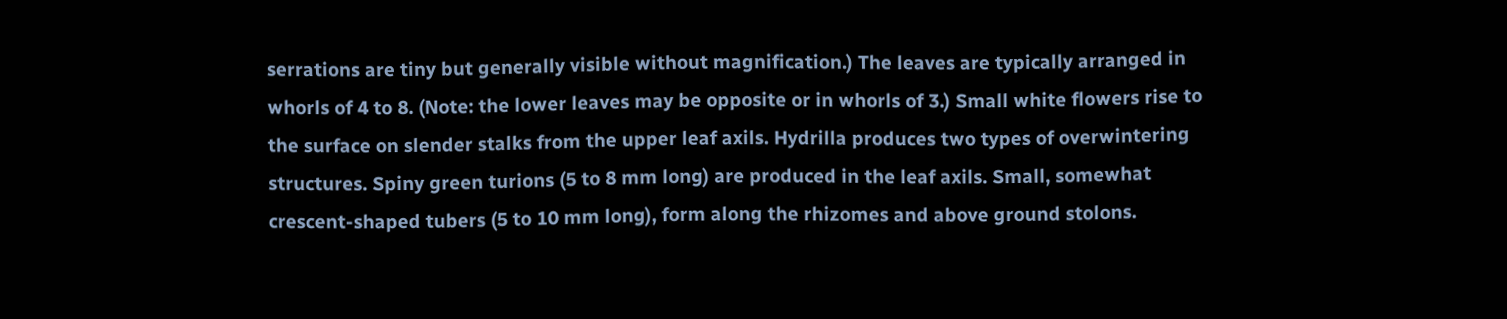serrations are tiny but generally visible without magnification.) The leaves are typically arranged in whorls of 4 to 8. (Note: the lower leaves may be opposite or in whorls of 3.) Small white flowers rise to the surface on slender stalks from the upper leaf axils. Hydrilla produces two types of overwintering structures. Spiny green turions (5 to 8 mm long) are produced in the leaf axils. Small, somewhat crescent-shaped tubers (5 to 10 mm long), form along the rhizomes and above ground stolons.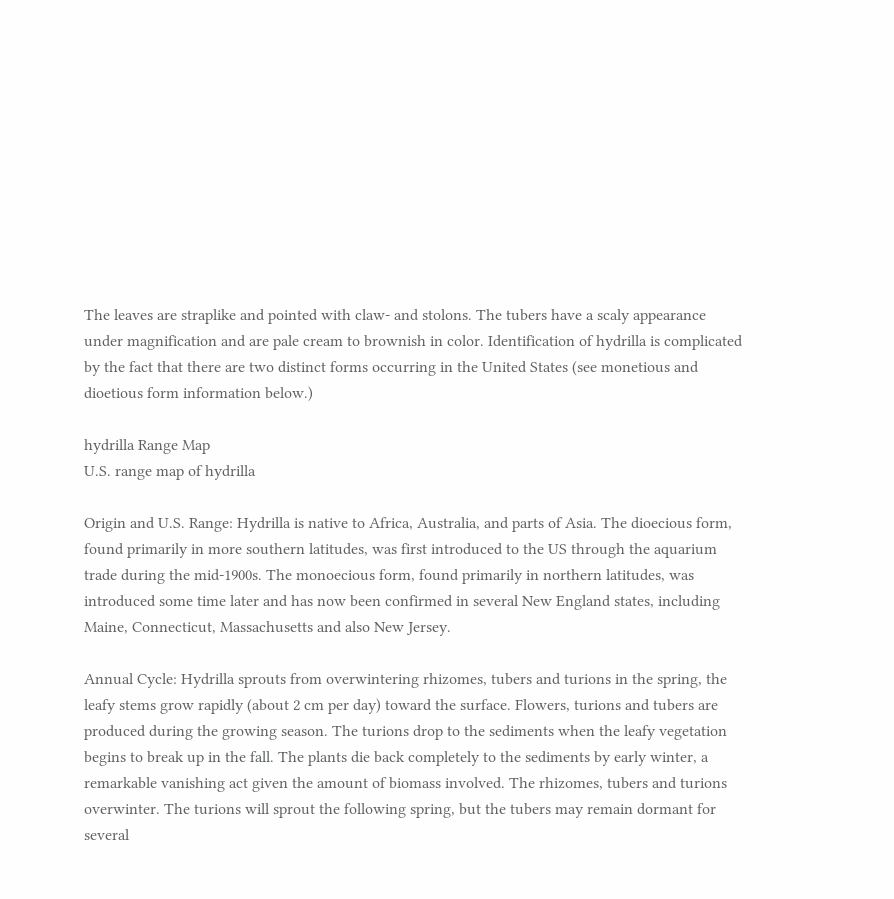The leaves are straplike and pointed with claw- and stolons. The tubers have a scaly appearance under magnification and are pale cream to brownish in color. Identification of hydrilla is complicated by the fact that there are two distinct forms occurring in the United States (see monetious and dioetious form information below.)

hydrilla Range Map
U.S. range map of hydrilla

Origin and U.S. Range: Hydrilla is native to Africa, Australia, and parts of Asia. The dioecious form, found primarily in more southern latitudes, was first introduced to the US through the aquarium trade during the mid-1900s. The monoecious form, found primarily in northern latitudes, was introduced some time later and has now been confirmed in several New England states, including Maine, Connecticut, Massachusetts and also New Jersey.

Annual Cycle: Hydrilla sprouts from overwintering rhizomes, tubers and turions in the spring, the leafy stems grow rapidly (about 2 cm per day) toward the surface. Flowers, turions and tubers are produced during the growing season. The turions drop to the sediments when the leafy vegetation begins to break up in the fall. The plants die back completely to the sediments by early winter, a remarkable vanishing act given the amount of biomass involved. The rhizomes, tubers and turions overwinter. The turions will sprout the following spring, but the tubers may remain dormant for several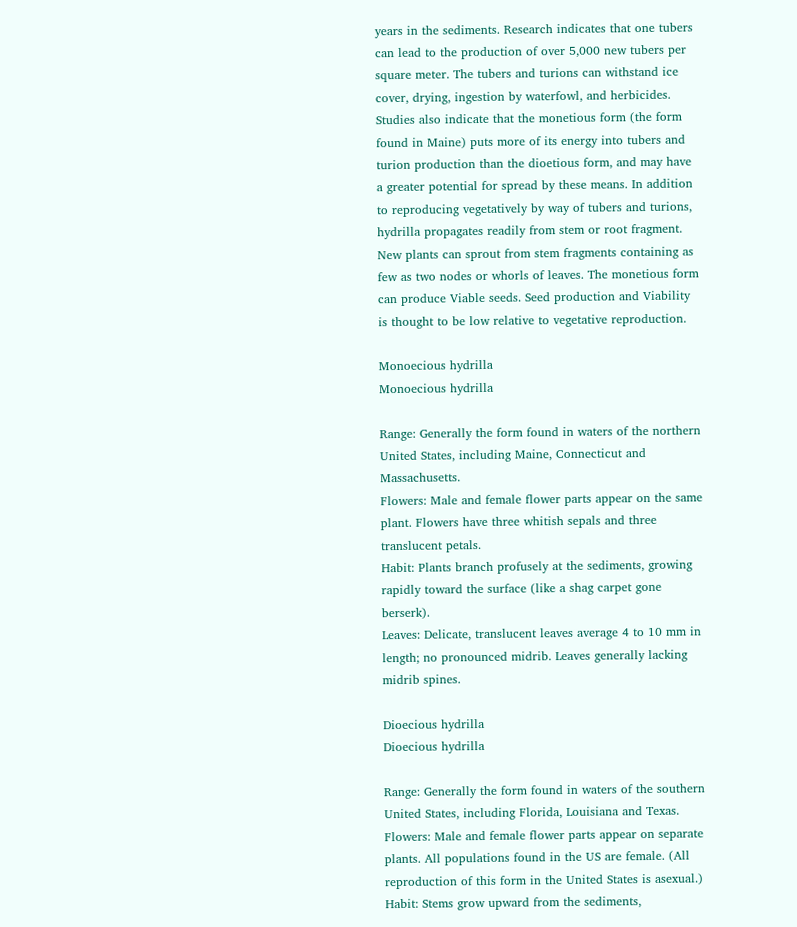years in the sediments. Research indicates that one tubers can lead to the production of over 5,000 new tubers per square meter. The tubers and turions can withstand ice cover, drying, ingestion by waterfowl, and herbicides. Studies also indicate that the monetious form (the form found in Maine) puts more of its energy into tubers and turion production than the dioetious form, and may have a greater potential for spread by these means. In addition to reproducing vegetatively by way of tubers and turions, hydrilla propagates readily from stem or root fragment. New plants can sprout from stem fragments containing as few as two nodes or whorls of leaves. The monetious form can produce Viable seeds. Seed production and Viability is thought to be low relative to vegetative reproduction.

Monoecious hydrilla
Monoecious hydrilla

Range: Generally the form found in waters of the northern United States, including Maine, Connecticut and Massachusetts.
Flowers: Male and female flower parts appear on the same plant. Flowers have three whitish sepals and three translucent petals.
Habit: Plants branch profusely at the sediments, growing rapidly toward the surface (like a shag carpet gone berserk).
Leaves: Delicate, translucent leaves average 4 to 10 mm in length; no pronounced midrib. Leaves generally lacking midrib spines.

Dioecious hydrilla
Dioecious hydrilla

Range: Generally the form found in waters of the southern United States, including Florida, Louisiana and Texas.
Flowers: Male and female flower parts appear on separate plants. All populations found in the US are female. (All reproduction of this form in the United States is asexual.)
Habit: Stems grow upward from the sediments,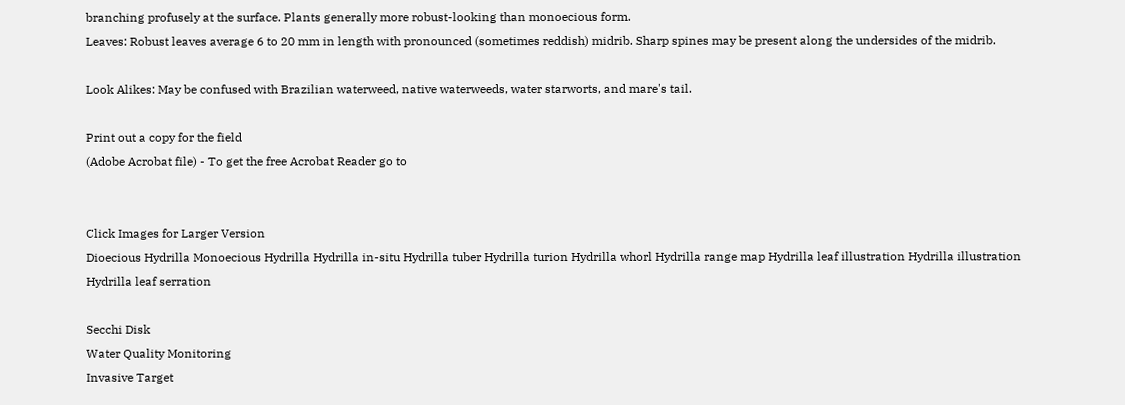branching profusely at the surface. Plants generally more robust-looking than monoecious form.
Leaves: Robust leaves average 6 to 20 mm in length with pronounced (sometimes reddish) midrib. Sharp spines may be present along the undersides of the midrib.

Look Alikes: May be confused with Brazilian waterweed, native waterweeds, water starworts, and mare's tail.

Print out a copy for the field
(Adobe Acrobat file) - To get the free Acrobat Reader go to


Click Images for Larger Version
Dioecious Hydrilla Monoecious Hydrilla Hydrilla in-situ Hydrilla tuber Hydrilla turion Hydrilla whorl Hydrilla range map Hydrilla leaf illustration Hydrilla illustration Hydrilla leaf serration

Secchi Disk
Water Quality Monitoring
Invasive Target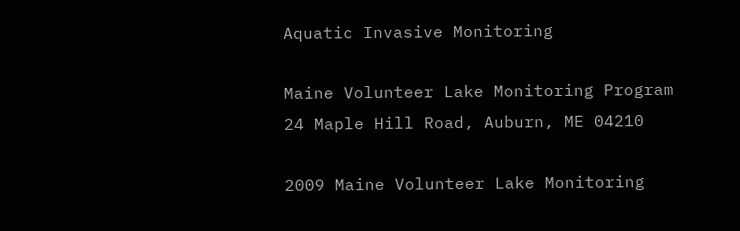Aquatic Invasive Monitoring

Maine Volunteer Lake Monitoring Program
24 Maple Hill Road, Auburn, ME 04210

2009 Maine Volunteer Lake Monitoring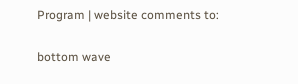Program | website comments to:

bottom wave